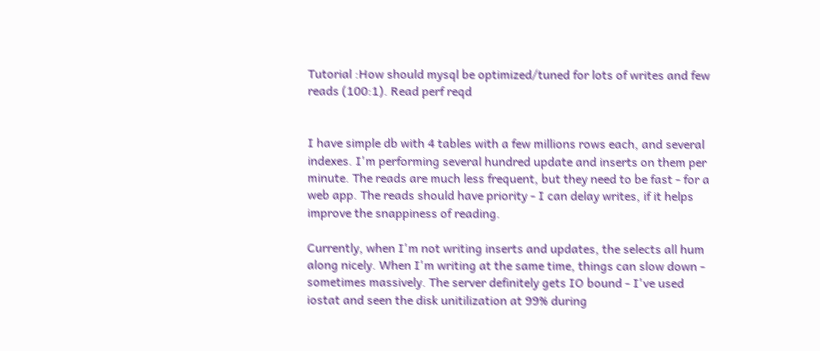Tutorial :How should mysql be optimized/tuned for lots of writes and few reads (100:1). Read perf reqd


I have simple db with 4 tables with a few millions rows each, and several indexes. I'm performing several hundred update and inserts on them per minute. The reads are much less frequent, but they need to be fast - for a web app. The reads should have priority - I can delay writes, if it helps improve the snappiness of reading.

Currently, when I'm not writing inserts and updates, the selects all hum along nicely. When I'm writing at the same time, things can slow down - sometimes massively. The server definitely gets IO bound - I've used iostat and seen the disk unitilization at 99% during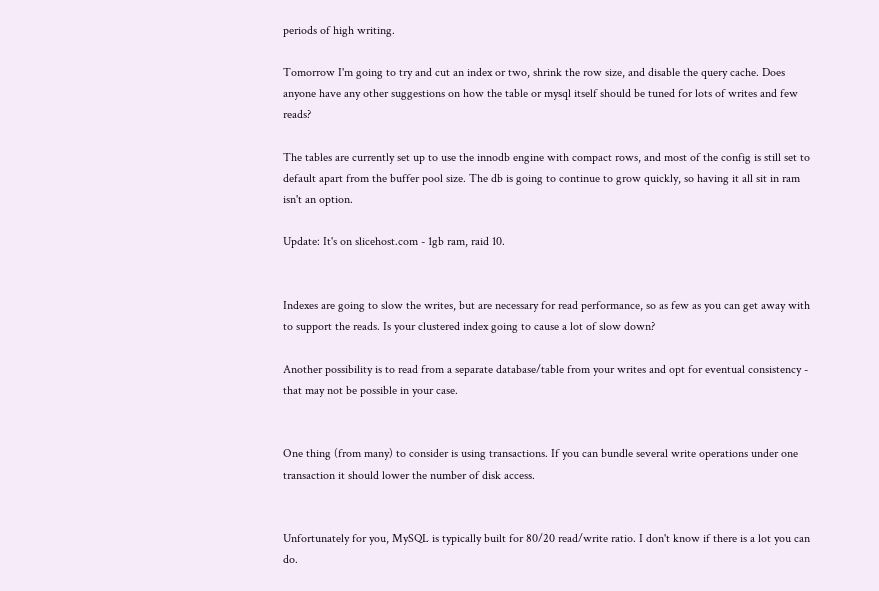periods of high writing.

Tomorrow I'm going to try and cut an index or two, shrink the row size, and disable the query cache. Does anyone have any other suggestions on how the table or mysql itself should be tuned for lots of writes and few reads?

The tables are currently set up to use the innodb engine with compact rows, and most of the config is still set to default apart from the buffer pool size. The db is going to continue to grow quickly, so having it all sit in ram isn't an option.

Update: It's on slicehost.com - 1gb ram, raid 10.


Indexes are going to slow the writes, but are necessary for read performance, so as few as you can get away with to support the reads. Is your clustered index going to cause a lot of slow down?

Another possibility is to read from a separate database/table from your writes and opt for eventual consistency - that may not be possible in your case.


One thing (from many) to consider is using transactions. If you can bundle several write operations under one transaction it should lower the number of disk access.


Unfortunately for you, MySQL is typically built for 80/20 read/write ratio. I don't know if there is a lot you can do.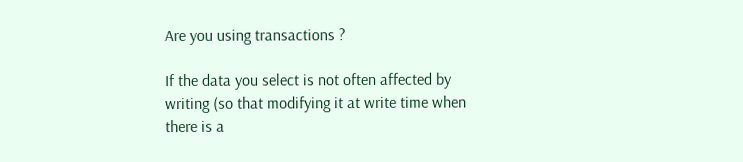Are you using transactions ?

If the data you select is not often affected by writing (so that modifying it at write time when there is a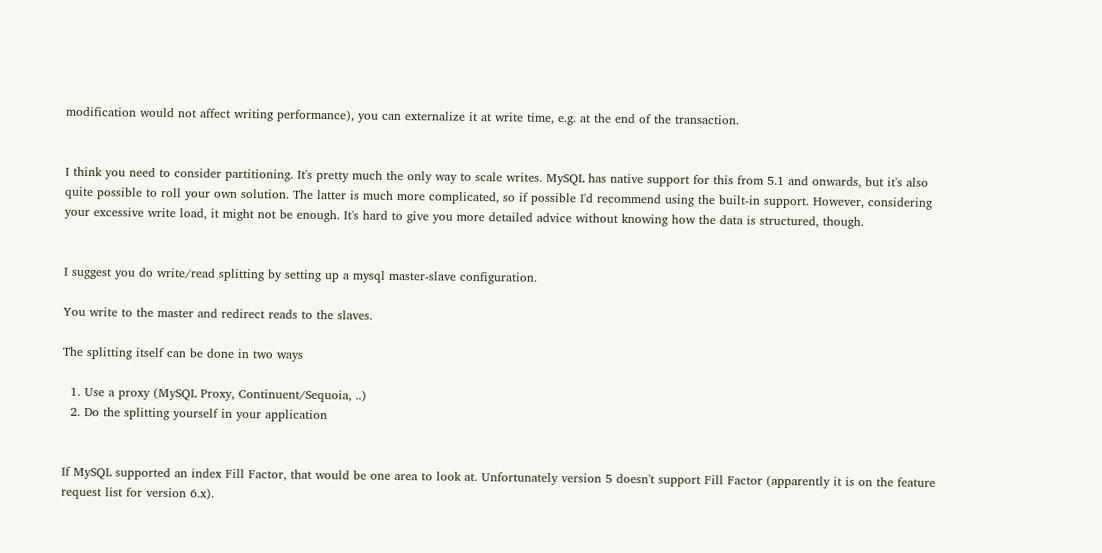modification would not affect writing performance), you can externalize it at write time, e.g. at the end of the transaction.


I think you need to consider partitioning. It's pretty much the only way to scale writes. MySQL has native support for this from 5.1 and onwards, but it's also quite possible to roll your own solution. The latter is much more complicated, so if possible I'd recommend using the built-in support. However, considering your excessive write load, it might not be enough. It's hard to give you more detailed advice without knowing how the data is structured, though.


I suggest you do write/read splitting by setting up a mysql master-slave configuration.

You write to the master and redirect reads to the slaves.

The splitting itself can be done in two ways

  1. Use a proxy (MySQL Proxy, Continuent/Sequoia, ..)
  2. Do the splitting yourself in your application


If MySQL supported an index Fill Factor, that would be one area to look at. Unfortunately version 5 doesn't support Fill Factor (apparently it is on the feature request list for version 6.x).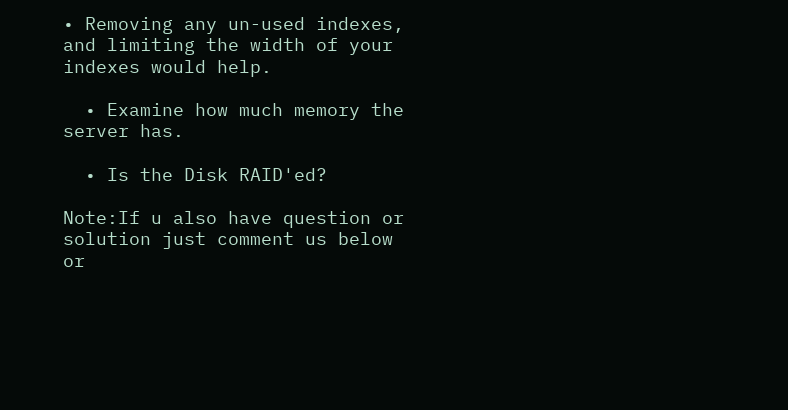• Removing any un-used indexes, and limiting the width of your indexes would help.

  • Examine how much memory the server has.

  • Is the Disk RAID'ed?

Note:If u also have question or solution just comment us below or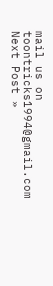mail us on toontricks1994@gmail.com
Next Post »